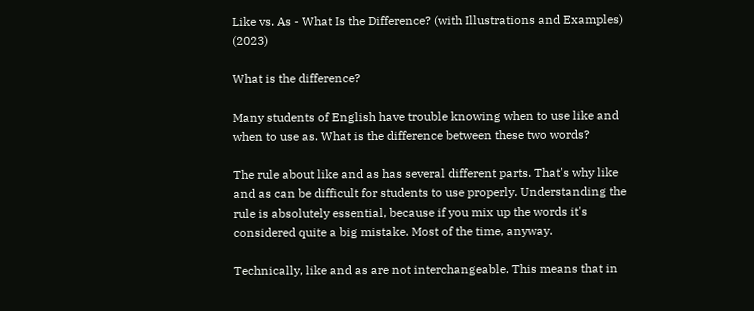Like vs. As - What Is the Difference? (with Illustrations and Examples) (2023)

What is the difference?

Many students of English have trouble knowing when to use like and when to use as. What is the difference between these two words?

The rule about like and as has several different parts. That's why like and as can be difficult for students to use properly. Understanding the rule is absolutely essential, because if you mix up the words it's considered quite a big mistake. Most of the time, anyway.

Technically, like and as are not interchangeable. This means that in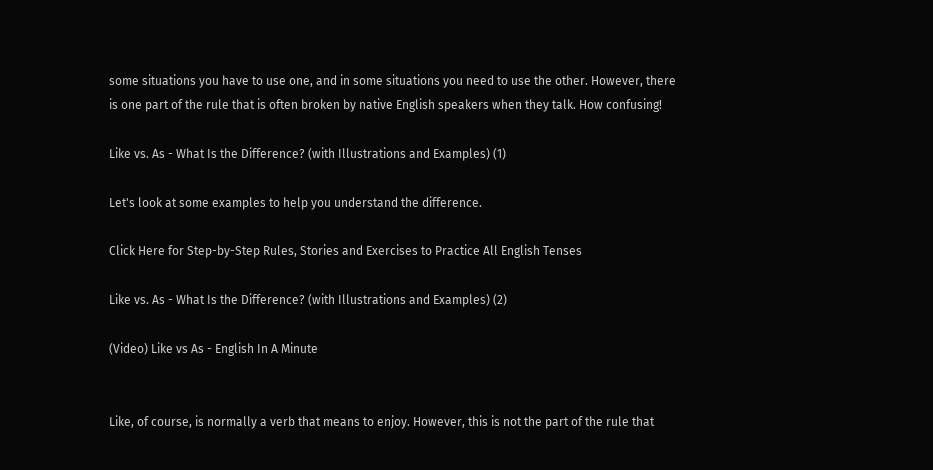some situations you have to use one, and in some situations you need to use the other. However, there is one part of the rule that is often broken by native English speakers when they talk. How confusing!

Like vs. As - What Is the Difference? (with Illustrations and Examples) (1)

Let's look at some examples to help you understand the difference.

Click Here for Step-by-Step Rules, Stories and Exercises to Practice All English Tenses

Like vs. As - What Is the Difference? (with Illustrations and Examples) (2)

(Video) Like vs As - English In A Minute


Like, of course, is normally a verb that means to enjoy. However, this is not the part of the rule that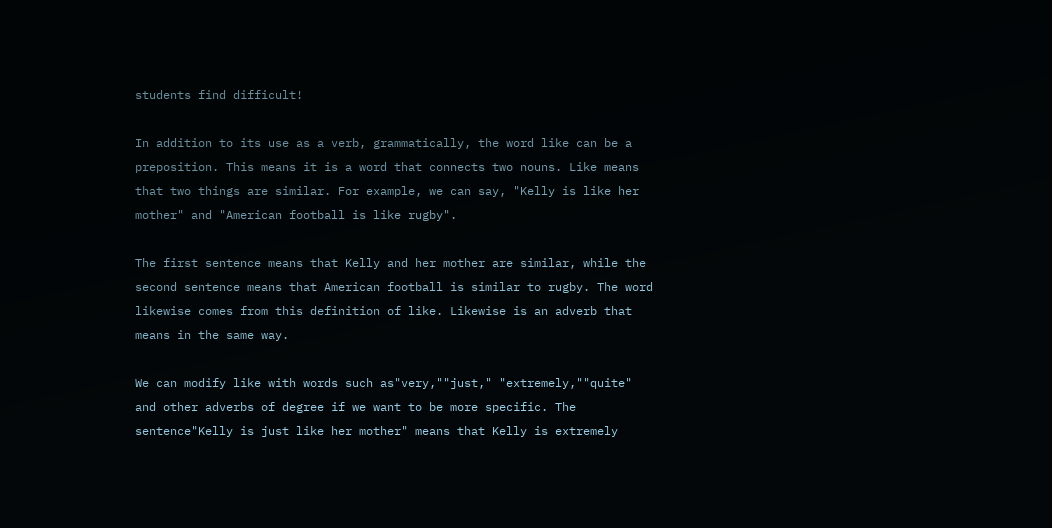students find difficult!

In addition to its use as a verb, grammatically, the word like can be a preposition. This means it is a word that connects two nouns. Like means that two things are similar. For example, we can say, "Kelly is like her mother" and "American football is like rugby".

The first sentence means that Kelly and her mother are similar, while the second sentence means that American football is similar to rugby. The word likewise comes from this definition of like. Likewise is an adverb that means in the same way.

We can modify like with words such as"very,""just," "extremely,""quite" and other adverbs of degree if we want to be more specific. The sentence"Kelly is just like her mother" means that Kelly is extremely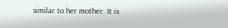similar to her mother. It is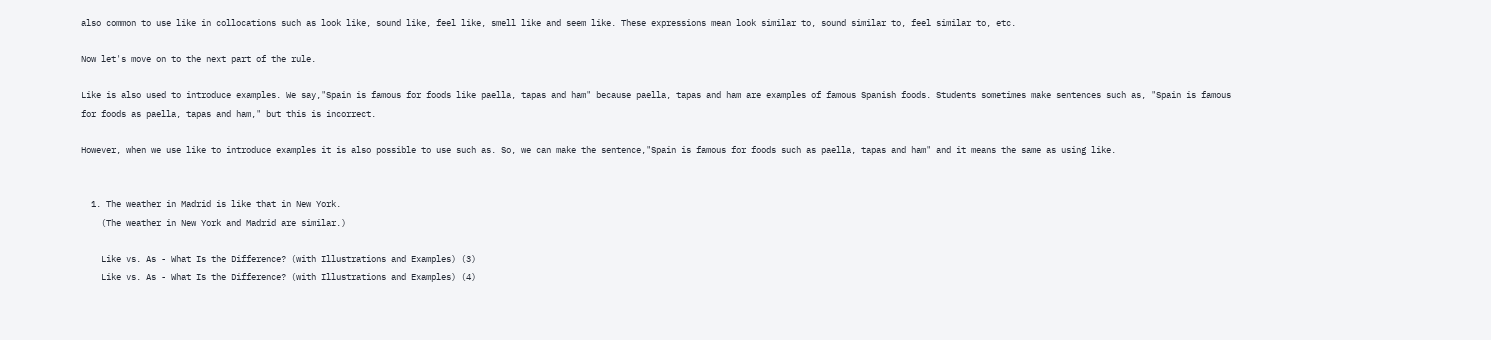also common to use like in collocations such as look like, sound like, feel like, smell like and seem like. These expressions mean look similar to, sound similar to, feel similar to, etc.

Now let's move on to the next part of the rule.

Like is also used to introduce examples. We say,"Spain is famous for foods like paella, tapas and ham" because paella, tapas and ham are examples of famous Spanish foods. Students sometimes make sentences such as, "Spain is famous for foods as paella, tapas and ham," but this is incorrect.

However, when we use like to introduce examples it is also possible to use such as. So, we can make the sentence,"Spain is famous for foods such as paella, tapas and ham" and it means the same as using like.


  1. The weather in Madrid is like that in New York.
    (The weather in New York and Madrid are similar.)

    Like vs. As - What Is the Difference? (with Illustrations and Examples) (3)
    Like vs. As - What Is the Difference? (with Illustrations and Examples) (4)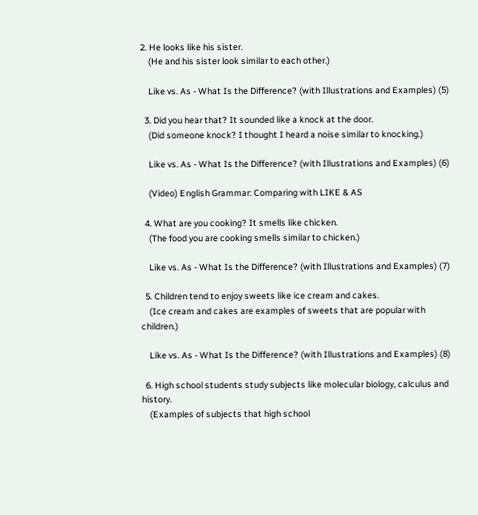2. He looks like his sister.
    (He and his sister look similar to each other.)

    Like vs. As - What Is the Difference? (with Illustrations and Examples) (5)

  3. Did you hear that? It sounded like a knock at the door.
    (Did someone knock? I thought I heard a noise similar to knocking.)

    Like vs. As - What Is the Difference? (with Illustrations and Examples) (6)

    (Video) English Grammar: Comparing with LIKE & AS

  4. What are you cooking? It smells like chicken.
    (The food you are cooking smells similar to chicken.)

    Like vs. As - What Is the Difference? (with Illustrations and Examples) (7)

  5. Children tend to enjoy sweets like ice cream and cakes.
    (Ice cream and cakes are examples of sweets that are popular with children.)

    Like vs. As - What Is the Difference? (with Illustrations and Examples) (8)

  6. High school students study subjects like molecular biology, calculus and history.
    (Examples of subjects that high school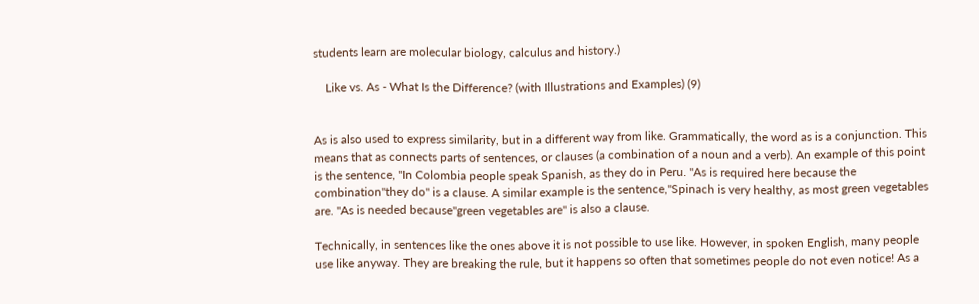students learn are molecular biology, calculus and history.)

    Like vs. As - What Is the Difference? (with Illustrations and Examples) (9)


As is also used to express similarity, but in a different way from like. Grammatically, the word as is a conjunction. This means that as connects parts of sentences, or clauses (a combination of a noun and a verb). An example of this point is the sentence, "In Colombia people speak Spanish, as they do in Peru. "As is required here because the combination"they do" is a clause. A similar example is the sentence,"Spinach is very healthy, as most green vegetables are. "As is needed because"green vegetables are" is also a clause.

Technically, in sentences like the ones above it is not possible to use like. However, in spoken English, many people use like anyway. They are breaking the rule, but it happens so often that sometimes people do not even notice! As a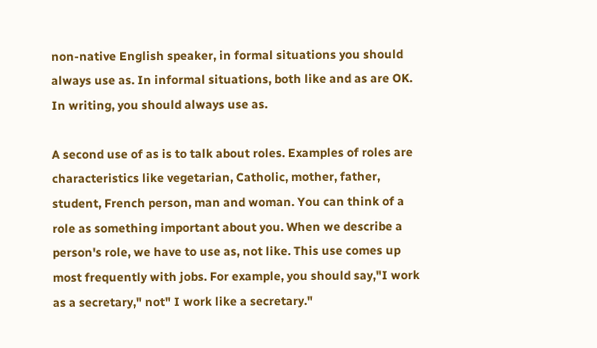non-native English speaker, in formal situations you should always use as. In informal situations, both like and as are OK. In writing, you should always use as.

A second use of as is to talk about roles. Examples of roles are characteristics like vegetarian, Catholic, mother, father, student, French person, man and woman. You can think of a role as something important about you. When we describe a person's role, we have to use as, not like. This use comes up most frequently with jobs. For example, you should say,"I work as a secretary," not" I work like a secretary."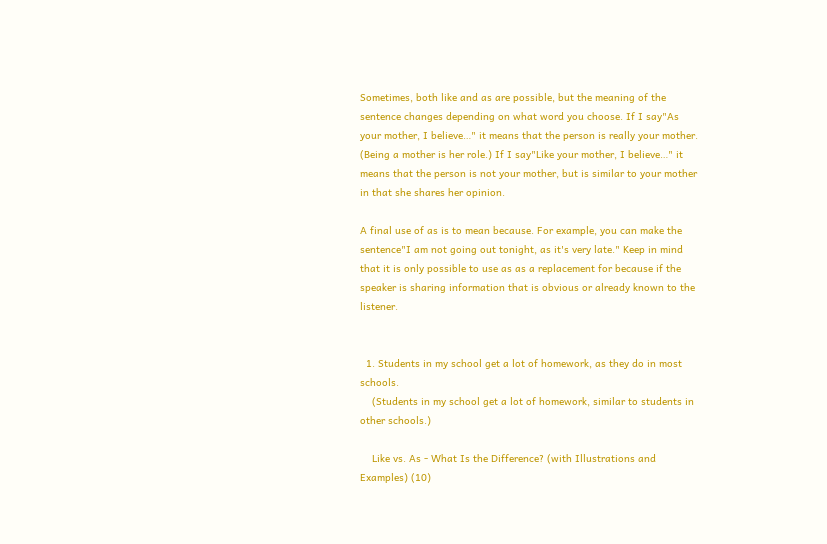Sometimes, both like and as are possible, but the meaning of the sentence changes depending on what word you choose. If I say"As your mother, I believe…" it means that the person is really your mother. (Being a mother is her role.) If I say"Like your mother, I believe…" it means that the person is not your mother, but is similar to your mother in that she shares her opinion.

A final use of as is to mean because. For example, you can make the sentence"I am not going out tonight, as it's very late." Keep in mind that it is only possible to use as as a replacement for because if the speaker is sharing information that is obvious or already known to the listener.


  1. Students in my school get a lot of homework, as they do in most schools.
    (Students in my school get a lot of homework, similar to students in other schools.)

    Like vs. As - What Is the Difference? (with Illustrations and Examples) (10)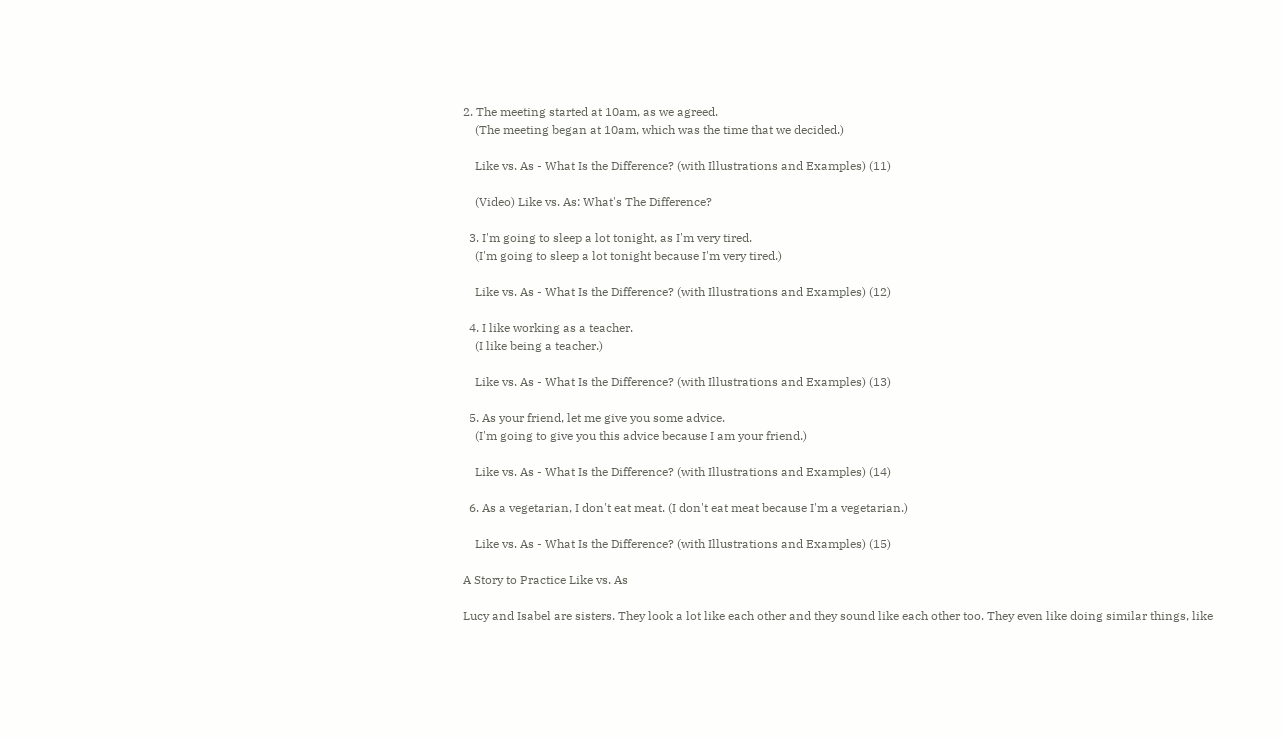2. The meeting started at 10am, as we agreed.
    (The meeting began at 10am, which was the time that we decided.)

    Like vs. As - What Is the Difference? (with Illustrations and Examples) (11)

    (Video) Like vs. As: What's The Difference?

  3. I'm going to sleep a lot tonight, as I'm very tired.
    (I'm going to sleep a lot tonight because I'm very tired.)

    Like vs. As - What Is the Difference? (with Illustrations and Examples) (12)

  4. I like working as a teacher.
    (I like being a teacher.)

    Like vs. As - What Is the Difference? (with Illustrations and Examples) (13)

  5. As your friend, let me give you some advice.
    (I'm going to give you this advice because I am your friend.)

    Like vs. As - What Is the Difference? (with Illustrations and Examples) (14)

  6. As a vegetarian, I don't eat meat. (I don't eat meat because I'm a vegetarian.)

    Like vs. As - What Is the Difference? (with Illustrations and Examples) (15)

A Story to Practice Like vs. As

Lucy and Isabel are sisters. They look a lot like each other and they sound like each other too. They even like doing similar things, like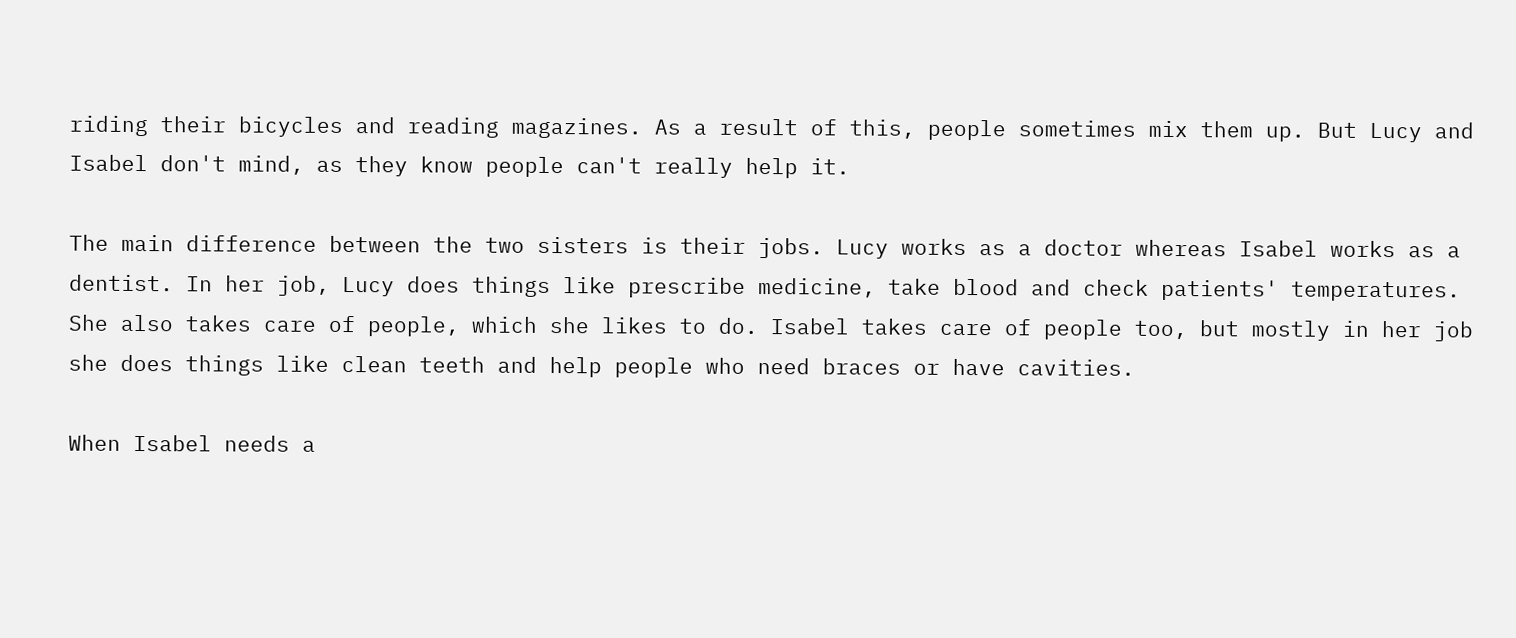riding their bicycles and reading magazines. As a result of this, people sometimes mix them up. But Lucy and Isabel don't mind, as they know people can't really help it.

The main difference between the two sisters is their jobs. Lucy works as a doctor whereas Isabel works as a dentist. In her job, Lucy does things like prescribe medicine, take blood and check patients' temperatures. She also takes care of people, which she likes to do. Isabel takes care of people too, but mostly in her job she does things like clean teeth and help people who need braces or have cavities.

When Isabel needs a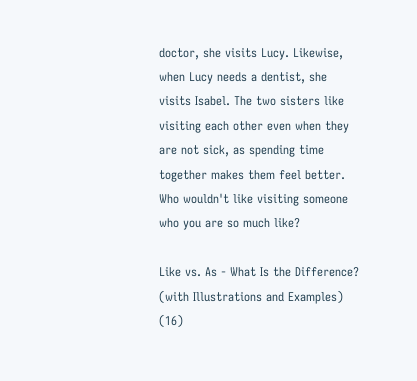doctor, she visits Lucy. Likewise, when Lucy needs a dentist, she visits Isabel. The two sisters like visiting each other even when they are not sick, as spending time together makes them feel better. Who wouldn't like visiting someone who you are so much like?

Like vs. As - What Is the Difference? (with Illustrations and Examples) (16)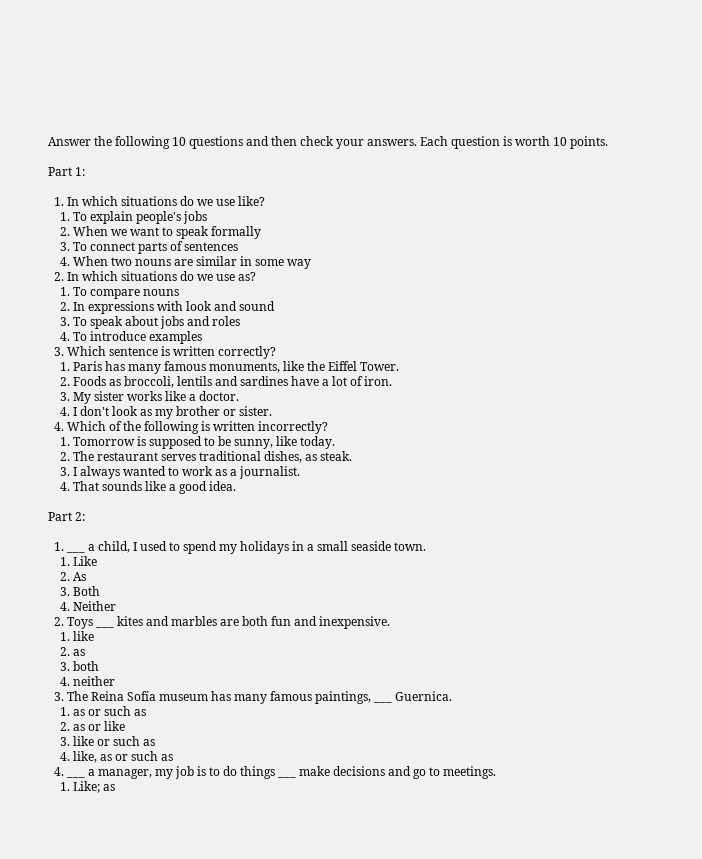Answer the following 10 questions and then check your answers. Each question is worth 10 points.

Part 1:

  1. In which situations do we use like?
    1. To explain people's jobs
    2. When we want to speak formally
    3. To connect parts of sentences
    4. When two nouns are similar in some way
  2. In which situations do we use as?
    1. To compare nouns
    2. In expressions with look and sound
    3. To speak about jobs and roles
    4. To introduce examples
  3. Which sentence is written correctly?
    1. Paris has many famous monuments, like the Eiffel Tower.
    2. Foods as broccoli, lentils and sardines have a lot of iron.
    3. My sister works like a doctor.
    4. I don't look as my brother or sister.
  4. Which of the following is written incorrectly?
    1. Tomorrow is supposed to be sunny, like today.
    2. The restaurant serves traditional dishes, as steak.
    3. I always wanted to work as a journalist.
    4. That sounds like a good idea.

Part 2:

  1. ___ a child, I used to spend my holidays in a small seaside town.
    1. Like
    2. As
    3. Both
    4. Neither
  2. Toys ___ kites and marbles are both fun and inexpensive.
    1. like
    2. as
    3. both
    4. neither
  3. The Reina Sofía museum has many famous paintings, ___ Guernica.
    1. as or such as
    2. as or like
    3. like or such as
    4. like, as or such as
  4. ___ a manager, my job is to do things ___ make decisions and go to meetings.
    1. Like; as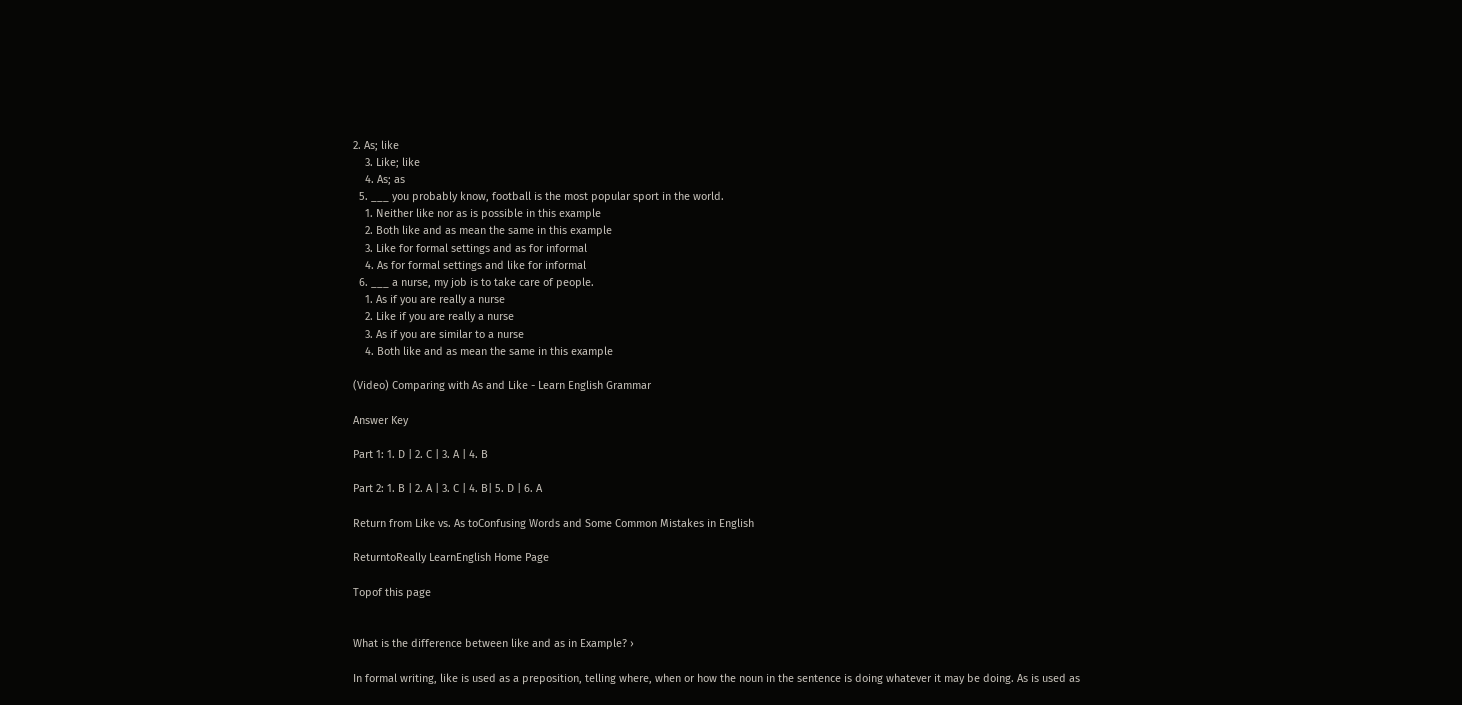2. As; like
    3. Like; like
    4. As; as
  5. ___ you probably know, football is the most popular sport in the world.
    1. Neither like nor as is possible in this example
    2. Both like and as mean the same in this example
    3. Like for formal settings and as for informal
    4. As for formal settings and like for informal
  6. ___ a nurse, my job is to take care of people.
    1. As if you are really a nurse
    2. Like if you are really a nurse
    3. As if you are similar to a nurse
    4. Both like and as mean the same in this example

(Video) Comparing with As and Like - Learn English Grammar

Answer Key

Part 1: 1. D | 2. C | 3. A | 4. B

Part 2: 1. B | 2. A | 3. C | 4. B| 5. D | 6. A

Return from Like vs. As toConfusing Words and Some Common Mistakes in English

ReturntoReally LearnEnglish Home Page

Topof this page


What is the difference between like and as in Example? ›

In formal writing, like is used as a preposition, telling where, when or how the noun in the sentence is doing whatever it may be doing. As is used as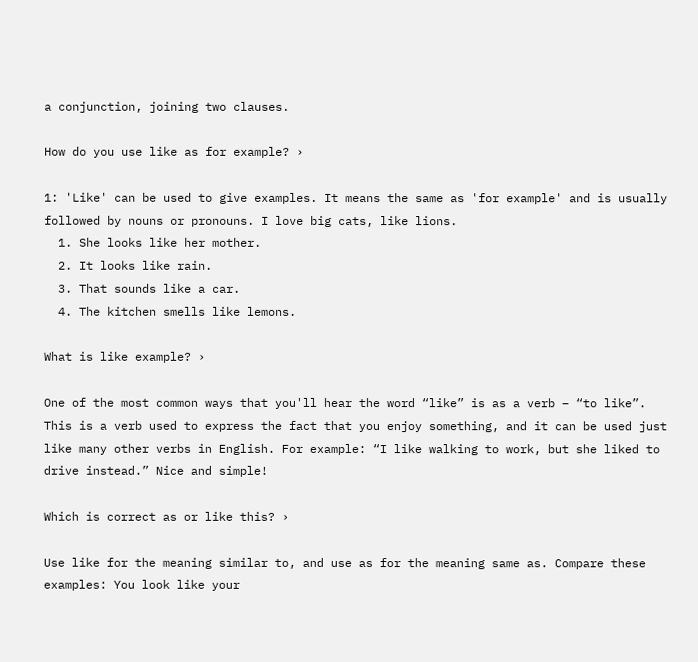a conjunction, joining two clauses.

How do you use like as for example? ›

1: 'Like' can be used to give examples. It means the same as 'for example' and is usually followed by nouns or pronouns. I love big cats, like lions.
  1. She looks like her mother.
  2. It looks like rain.
  3. That sounds like a car.
  4. The kitchen smells like lemons.

What is like example? ›

One of the most common ways that you'll hear the word “like” is as a verb – “to like”. This is a verb used to express the fact that you enjoy something, and it can be used just like many other verbs in English. For example: “I like walking to work, but she liked to drive instead.” Nice and simple!

Which is correct as or like this? ›

Use like for the meaning similar to, and use as for the meaning same as. Compare these examples: You look like your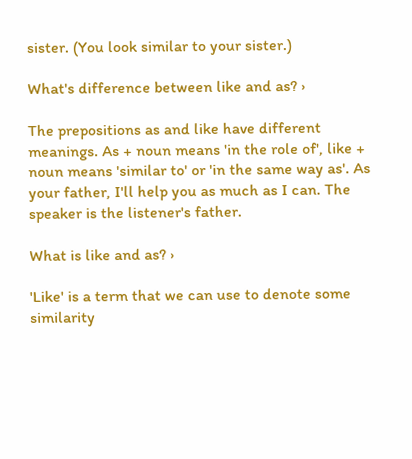sister. (You look similar to your sister.)

What's difference between like and as? ›

The prepositions as and like have different meanings. As + noun means 'in the role of', like + noun means 'similar to' or 'in the same way as'. As your father, I'll help you as much as I can. The speaker is the listener's father.

What is like and as? ›

'Like' is a term that we can use to denote some similarity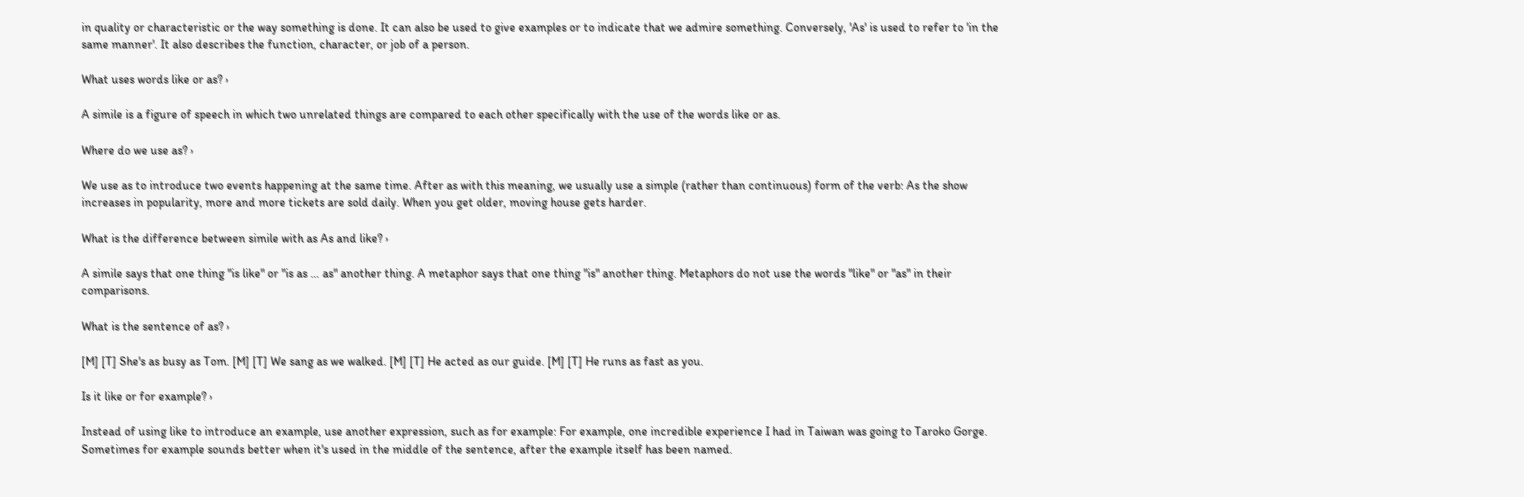in quality or characteristic or the way something is done. It can also be used to give examples or to indicate that we admire something. Conversely, 'As' is used to refer to 'in the same manner'. It also describes the function, character, or job of a person.

What uses words like or as? ›

A simile is a figure of speech in which two unrelated things are compared to each other specifically with the use of the words like or as.

Where do we use as? ›

We use as to introduce two events happening at the same time. After as with this meaning, we usually use a simple (rather than continuous) form of the verb: As the show increases in popularity, more and more tickets are sold daily. When you get older, moving house gets harder.

What is the difference between simile with as As and like? ›

A simile says that one thing "is like" or "is as … as" another thing. A metaphor says that one thing "is" another thing. Metaphors do not use the words "like" or "as" in their comparisons.

What is the sentence of as? ›

[M] [T] She's as busy as Tom. [M] [T] We sang as we walked. [M] [T] He acted as our guide. [M] [T] He runs as fast as you.

Is it like or for example? ›

Instead of using like to introduce an example, use another expression, such as for example: For example, one incredible experience I had in Taiwan was going to Taroko Gorge. Sometimes for example sounds better when it's used in the middle of the sentence, after the example itself has been named.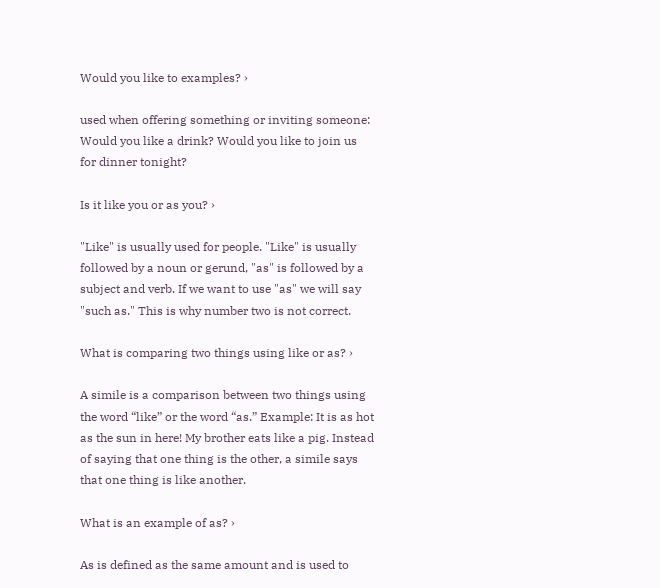Would you like to examples? ›

used when offering something or inviting someone: Would you like a drink? Would you like to join us for dinner tonight?

Is it like you or as you? ›

"Like" is usually used for people. "Like" is usually followed by a noun or gerund, "as" is followed by a subject and verb. If we want to use "as" we will say "such as." This is why number two is not correct.

What is comparing two things using like or as? ›

A simile is a comparison between two things using the word “like” or the word “as.” Example: It is as hot as the sun in here! My brother eats like a pig. Instead of saying that one thing is the other, a simile says that one thing is like another.

What is an example of as? ›

As is defined as the same amount and is used to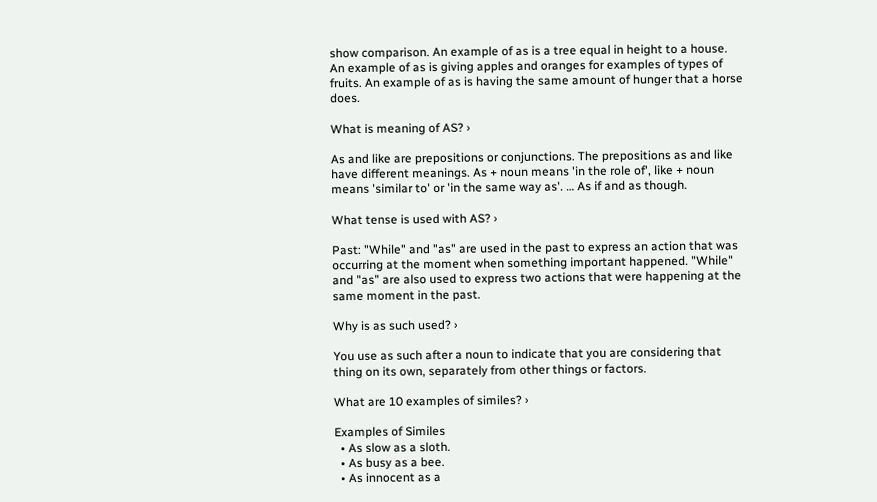show comparison. An example of as is a tree equal in height to a house. An example of as is giving apples and oranges for examples of types of fruits. An example of as is having the same amount of hunger that a horse does.

What is meaning of AS? ›

As and like are prepositions or conjunctions. The prepositions as and like have different meanings. As + noun means 'in the role of', like + noun means 'similar to' or 'in the same way as'. … As if and as though.

What tense is used with AS? ›

Past: "While" and "as" are used in the past to express an action that was occurring at the moment when something important happened. "While" and "as" are also used to express two actions that were happening at the same moment in the past.

Why is as such used? ›

You use as such after a noun to indicate that you are considering that thing on its own, separately from other things or factors.

What are 10 examples of similes? ›

Examples of Similes
  • As slow as a sloth.
  • As busy as a bee.
  • As innocent as a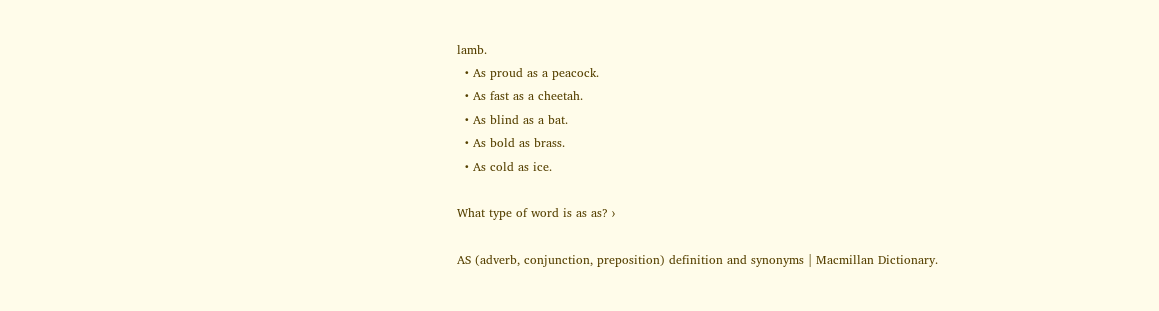lamb.
  • As proud as a peacock.
  • As fast as a cheetah.
  • As blind as a bat.
  • As bold as brass.
  • As cold as ice.

What type of word is as as? ›

AS (adverb, conjunction, preposition) definition and synonyms | Macmillan Dictionary.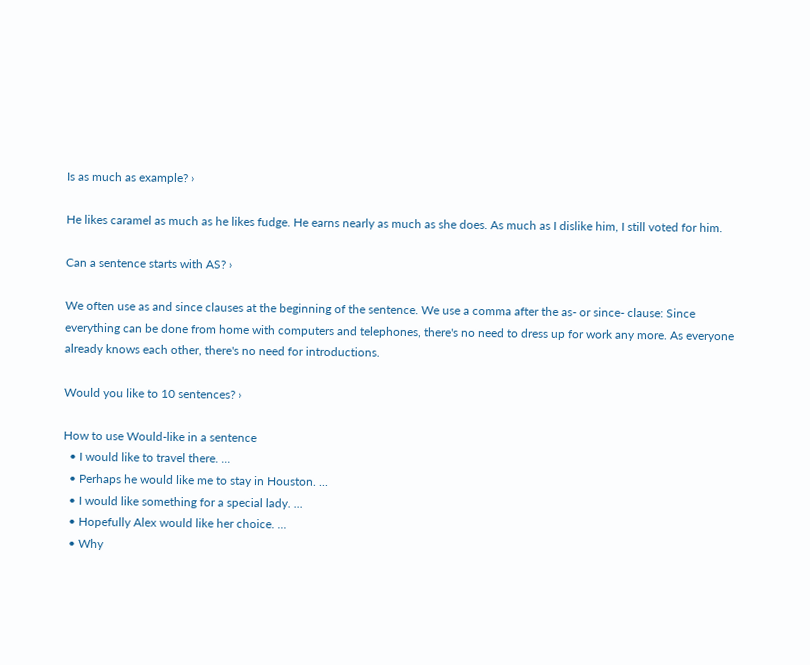Is as much as example? ›

He likes caramel as much as he likes fudge. He earns nearly as much as she does. As much as I dislike him, I still voted for him.

Can a sentence starts with AS? ›

We often use as and since clauses at the beginning of the sentence. We use a comma after the as- or since- clause: Since everything can be done from home with computers and telephones, there's no need to dress up for work any more. As everyone already knows each other, there's no need for introductions.

Would you like to 10 sentences? ›

How to use Would-like in a sentence
  • I would like to travel there. ...
  • Perhaps he would like me to stay in Houston. ...
  • I would like something for a special lady. ...
  • Hopefully Alex would like her choice. ...
  • Why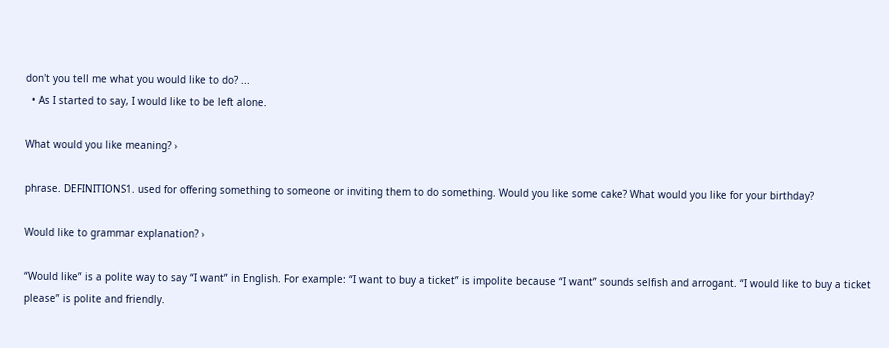don't you tell me what you would like to do? ...
  • As I started to say, I would like to be left alone.

What would you like meaning? ›

phrase. DEFINITIONS1. used for offering something to someone or inviting them to do something. Would you like some cake? What would you like for your birthday?

Would like to grammar explanation? ›

“Would like” is a polite way to say “I want” in English. For example: “I want to buy a ticket” is impolite because “I want” sounds selfish and arrogant. “I would like to buy a ticket please” is polite and friendly.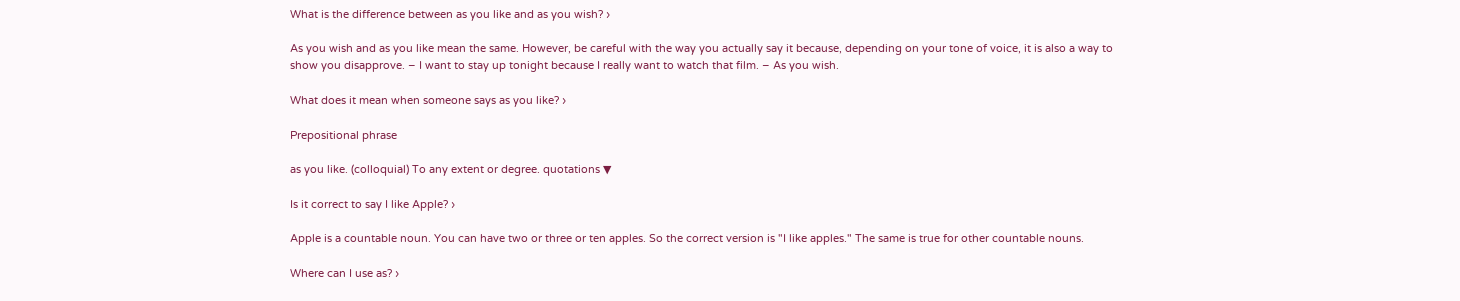What is the difference between as you like and as you wish? ›

As you wish and as you like mean the same. However, be careful with the way you actually say it because, depending on your tone of voice, it is also a way to show you disapprove. – I want to stay up tonight because I really want to watch that film. – As you wish.

What does it mean when someone says as you like? ›

Prepositional phrase

as you like. (colloquial) To any extent or degree. quotations ▼

Is it correct to say I like Apple? ›

Apple is a countable noun. You can have two or three or ten apples. So the correct version is "I like apples." The same is true for other countable nouns.

Where can I use as? ›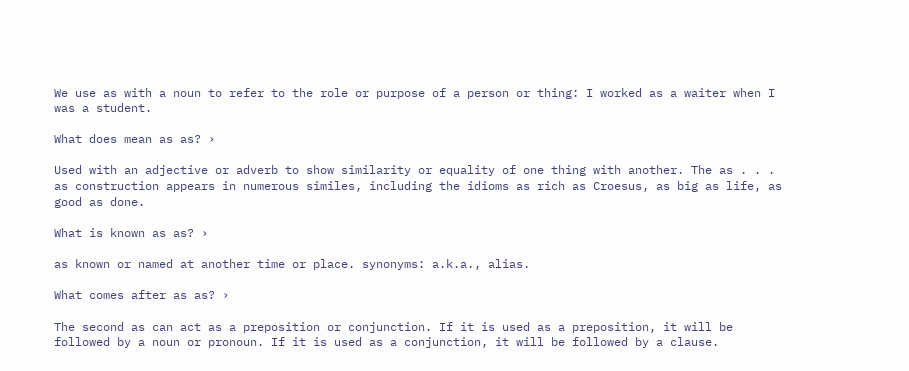We use as with a noun to refer to the role or purpose of a person or thing: I worked as a waiter when I was a student.

What does mean as as? ›

Used with an adjective or adverb to show similarity or equality of one thing with another. The as . . . as construction appears in numerous similes, including the idioms as rich as Croesus, as big as life, as good as done.

What is known as as? ›

as known or named at another time or place. synonyms: a.k.a., alias.

What comes after as as? ›

The second as can act as a preposition or conjunction. If it is used as a preposition, it will be followed by a noun or pronoun. If it is used as a conjunction, it will be followed by a clause.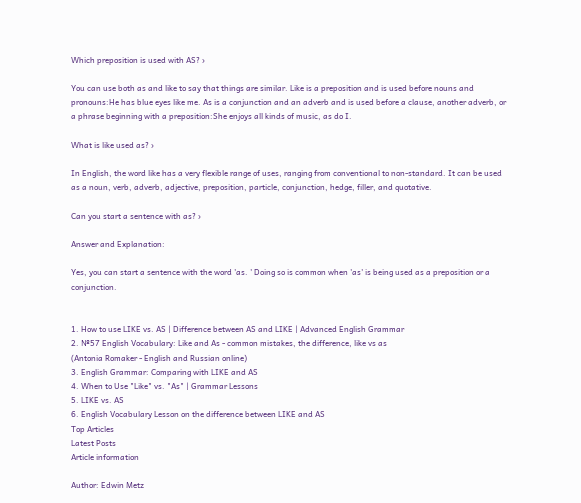Which preposition is used with AS? ›

You can use both as and like to say that things are similar. Like is a preposition and is used before nouns and pronouns:He has blue eyes like me. As is a conjunction and an adverb and is used before a clause, another adverb, or a phrase beginning with a preposition:She enjoys all kinds of music, as do I.

What is like used as? ›

In English, the word like has a very flexible range of uses, ranging from conventional to non-standard. It can be used as a noun, verb, adverb, adjective, preposition, particle, conjunction, hedge, filler, and quotative.

Can you start a sentence with as? ›

Answer and Explanation:

Yes, you can start a sentence with the word 'as. ' Doing so is common when 'as' is being used as a preposition or a conjunction.


1. How to use LIKE vs. AS | Difference between AS and LIKE | Advanced English Grammar
2. №57 English Vocabulary: Like and As - common mistakes, the difference, like vs as
(Antonia Romaker - English and Russian online)
3. English Grammar: Comparing with LIKE and AS
4. When to Use "Like" vs. "As" | Grammar Lessons
5. LIKE vs. AS
6. English Vocabulary Lesson on the difference between LIKE and AS
Top Articles
Latest Posts
Article information

Author: Edwin Metz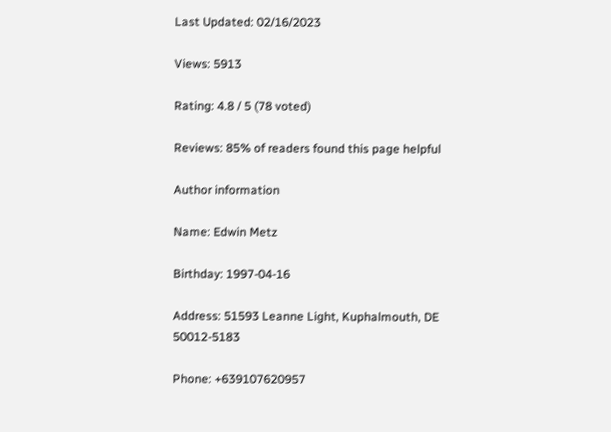Last Updated: 02/16/2023

Views: 5913

Rating: 4.8 / 5 (78 voted)

Reviews: 85% of readers found this page helpful

Author information

Name: Edwin Metz

Birthday: 1997-04-16

Address: 51593 Leanne Light, Kuphalmouth, DE 50012-5183

Phone: +639107620957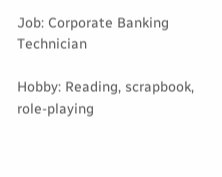Job: Corporate Banking Technician

Hobby: Reading, scrapbook, role-playing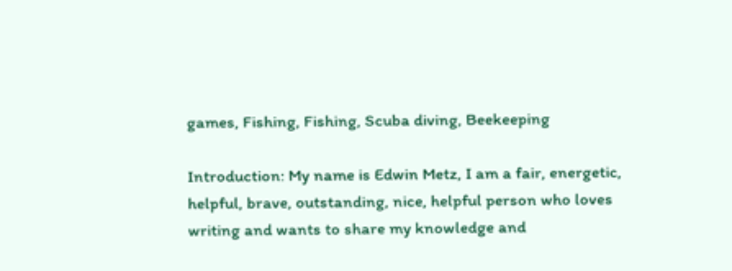games, Fishing, Fishing, Scuba diving, Beekeeping

Introduction: My name is Edwin Metz, I am a fair, energetic, helpful, brave, outstanding, nice, helpful person who loves writing and wants to share my knowledge and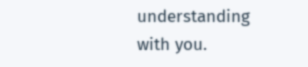understanding with you.